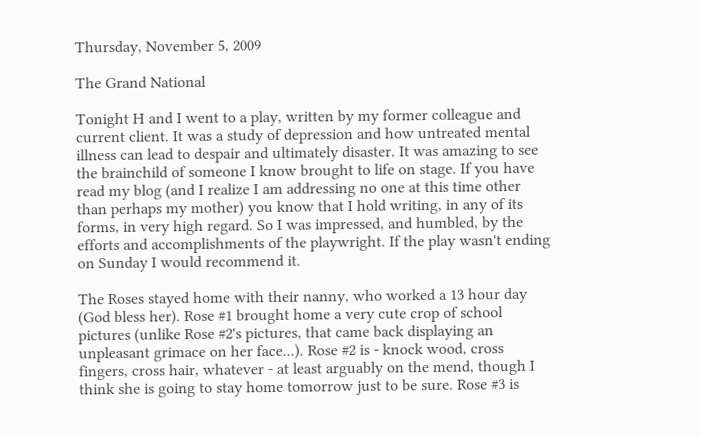Thursday, November 5, 2009

The Grand National

Tonight H and I went to a play, written by my former colleague and current client. It was a study of depression and how untreated mental illness can lead to despair and ultimately disaster. It was amazing to see the brainchild of someone I know brought to life on stage. If you have read my blog (and I realize I am addressing no one at this time other than perhaps my mother) you know that I hold writing, in any of its forms, in very high regard. So I was impressed, and humbled, by the efforts and accomplishments of the playwright. If the play wasn't ending on Sunday I would recommend it.

The Roses stayed home with their nanny, who worked a 13 hour day (God bless her). Rose #1 brought home a very cute crop of school pictures (unlike Rose #2's pictures, that came back displaying an unpleasant grimace on her face...). Rose #2 is - knock wood, cross fingers, cross hair, whatever - at least arguably on the mend, though I think she is going to stay home tomorrow just to be sure. Rose #3 is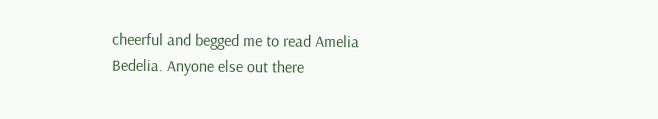cheerful and begged me to read Amelia Bedelia. Anyone else out there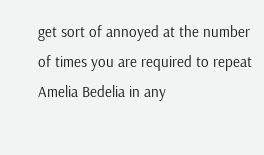get sort of annoyed at the number of times you are required to repeat Amelia Bedelia in any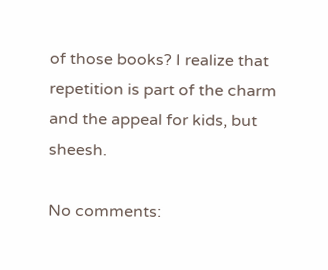of those books? I realize that repetition is part of the charm and the appeal for kids, but sheesh.

No comments: